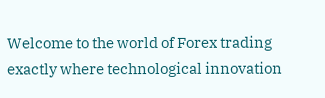Welcome to the world of Forex trading exactly where technological innovation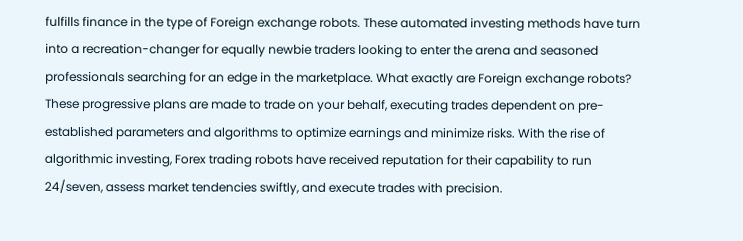fulfills finance in the type of Foreign exchange robots. These automated investing methods have turn into a recreation-changer for equally newbie traders looking to enter the arena and seasoned professionals searching for an edge in the marketplace. What exactly are Foreign exchange robots? These progressive plans are made to trade on your behalf, executing trades dependent on pre-established parameters and algorithms to optimize earnings and minimize risks. With the rise of algorithmic investing, Forex trading robots have received reputation for their capability to run 24/seven, assess market tendencies swiftly, and execute trades with precision.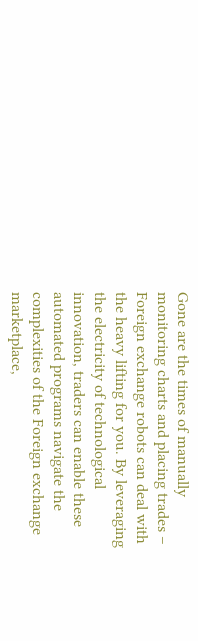Gone are the times of manually monitoring charts and placing trades – Foreign exchange robots can deal with the heavy lifting for you. By leveraging the electricity of technological innovation, traders can enable these automated programs navigate the complexities of the Foreign exchange marketplace,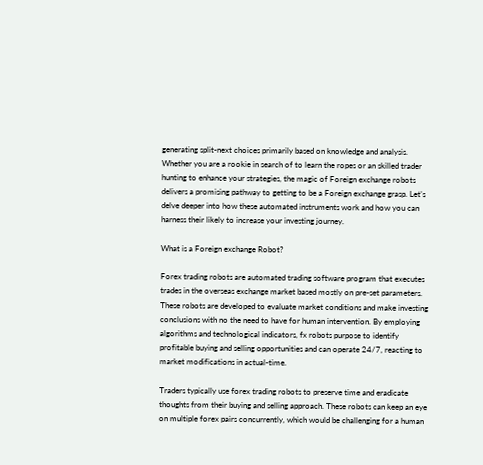generating split-next choices primarily based on knowledge and analysis. Whether you are a rookie in search of to learn the ropes or an skilled trader hunting to enhance your strategies, the magic of Foreign exchange robots delivers a promising pathway to getting to be a Foreign exchange grasp. Let’s delve deeper into how these automated instruments work and how you can harness their likely to increase your investing journey.

What is a Foreign exchange Robot?

Forex trading robots are automated trading software program that executes trades in the overseas exchange market based mostly on pre-set parameters. These robots are developed to evaluate market conditions and make investing conclusions with no the need to have for human intervention. By employing algorithms and technological indicators, fx robots purpose to identify profitable buying and selling opportunities and can operate 24/7, reacting to market modifications in actual-time.

Traders typically use forex trading robots to preserve time and eradicate thoughts from their buying and selling approach. These robots can keep an eye on multiple forex pairs concurrently, which would be challenging for a human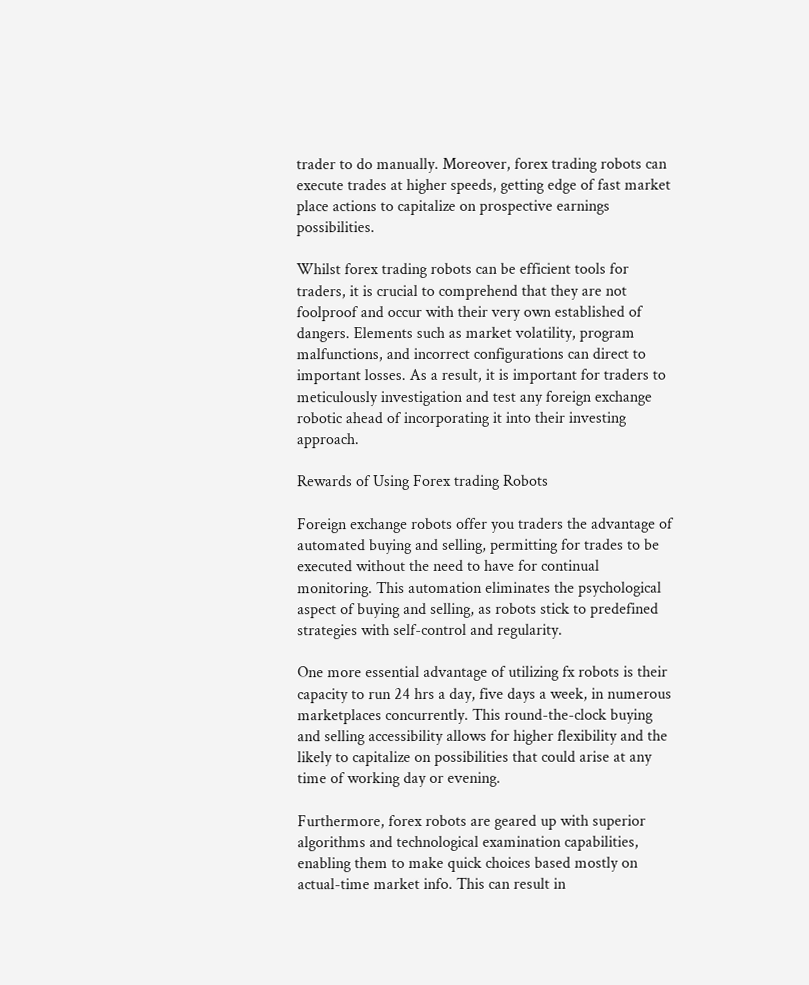trader to do manually. Moreover, forex trading robots can execute trades at higher speeds, getting edge of fast market place actions to capitalize on prospective earnings possibilities.

Whilst forex trading robots can be efficient tools for traders, it is crucial to comprehend that they are not foolproof and occur with their very own established of dangers. Elements such as market volatility, program malfunctions, and incorrect configurations can direct to important losses. As a result, it is important for traders to meticulously investigation and test any foreign exchange robotic ahead of incorporating it into their investing approach.

Rewards of Using Forex trading Robots

Foreign exchange robots offer you traders the advantage of automated buying and selling, permitting for trades to be executed without the need to have for continual monitoring. This automation eliminates the psychological aspect of buying and selling, as robots stick to predefined strategies with self-control and regularity.

One more essential advantage of utilizing fx robots is their capacity to run 24 hrs a day, five days a week, in numerous marketplaces concurrently. This round-the-clock buying and selling accessibility allows for higher flexibility and the likely to capitalize on possibilities that could arise at any time of working day or evening.

Furthermore, forex robots are geared up with superior algorithms and technological examination capabilities, enabling them to make quick choices based mostly on actual-time market info. This can result in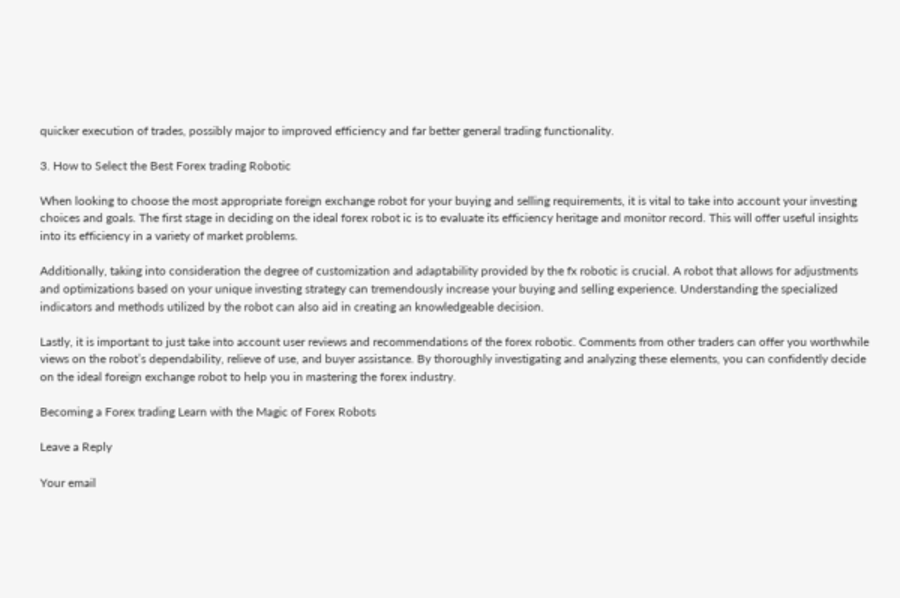quicker execution of trades, possibly major to improved efficiency and far better general trading functionality.

3. How to Select the Best Forex trading Robotic

When looking to choose the most appropriate foreign exchange robot for your buying and selling requirements, it is vital to take into account your investing choices and goals. The first stage in deciding on the ideal forex robot ic is to evaluate its efficiency heritage and monitor record. This will offer useful insights into its efficiency in a variety of market problems.

Additionally, taking into consideration the degree of customization and adaptability provided by the fx robotic is crucial. A robot that allows for adjustments and optimizations based on your unique investing strategy can tremendously increase your buying and selling experience. Understanding the specialized indicators and methods utilized by the robot can also aid in creating an knowledgeable decision.

Lastly, it is important to just take into account user reviews and recommendations of the forex robotic. Comments from other traders can offer you worthwhile views on the robot’s dependability, relieve of use, and buyer assistance. By thoroughly investigating and analyzing these elements, you can confidently decide on the ideal foreign exchange robot to help you in mastering the forex industry.

Becoming a Forex trading Learn with the Magic of Forex Robots

Leave a Reply

Your email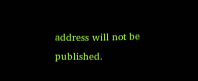address will not be published.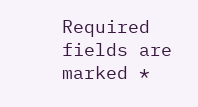Required fields are marked *